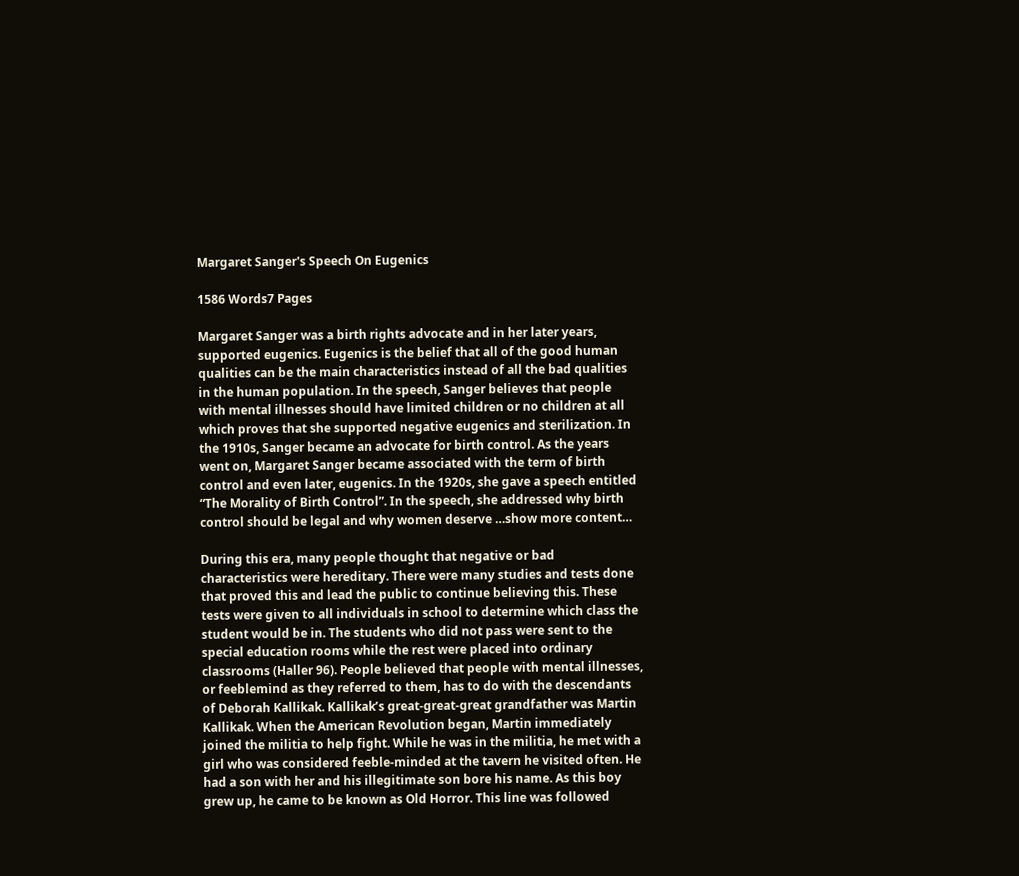Margaret Sanger's Speech On Eugenics

1586 Words7 Pages

Margaret Sanger was a birth rights advocate and in her later years, supported eugenics. Eugenics is the belief that all of the good human qualities can be the main characteristics instead of all the bad qualities in the human population. In the speech, Sanger believes that people with mental illnesses should have limited children or no children at all which proves that she supported negative eugenics and sterilization. In the 1910s, Sanger became an advocate for birth control. As the years went on, Margaret Sanger became associated with the term of birth control and even later, eugenics. In the 1920s, she gave a speech entitled “The Morality of Birth Control”. In the speech, she addressed why birth control should be legal and why women deserve …show more content…

During this era, many people thought that negative or bad characteristics were hereditary. There were many studies and tests done that proved this and lead the public to continue believing this. These tests were given to all individuals in school to determine which class the student would be in. The students who did not pass were sent to the special education rooms while the rest were placed into ordinary classrooms (Haller 96). People believed that people with mental illnesses, or feeblemind as they referred to them, has to do with the descendants of Deborah Kallikak. Kallikak’s great-great-great grandfather was Martin Kallikak. When the American Revolution began, Martin immediately joined the militia to help fight. While he was in the militia, he met with a girl who was considered feeble-minded at the tavern he visited often. He had a son with her and his illegitimate son bore his name. As this boy grew up, he came to be known as Old Horror. This line was followed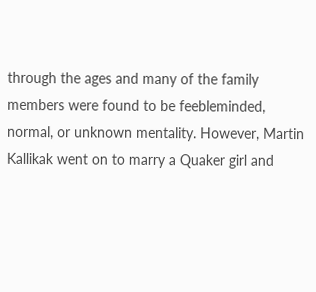through the ages and many of the family members were found to be feebleminded, normal, or unknown mentality. However, Martin Kallikak went on to marry a Quaker girl and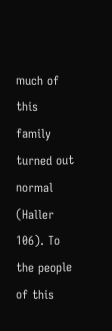much of this family turned out normal (Haller 106). To the people of this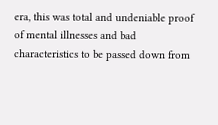era, this was total and undeniable proof of mental illnesses and bad characteristics to be passed down from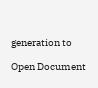generation to

Open Document